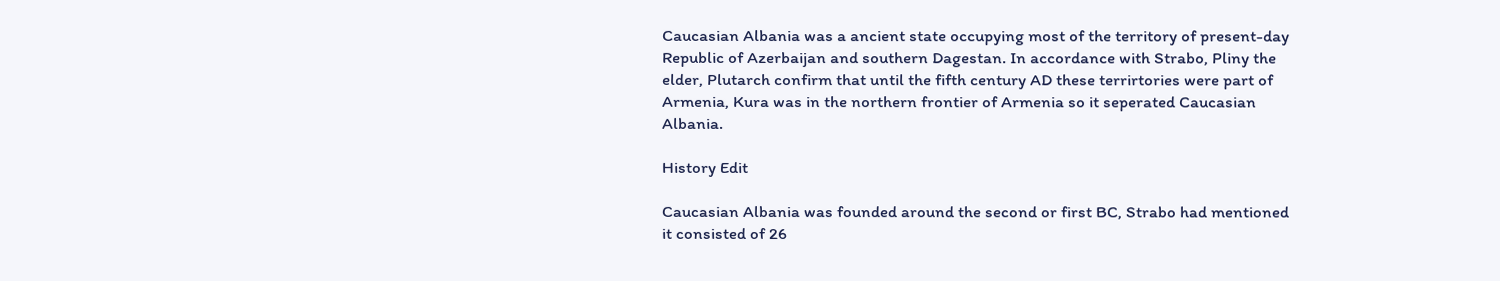Caucasian Albania was a ancient state occupying most of the territory of present-day Republic of Azerbaijan and southern Dagestan. In accordance with Strabo, Pliny the elder, Plutarch confirm that until the fifth century AD these terrirtories were part of Armenia, Kura was in the northern frontier of Armenia so it seperated Caucasian Albania.

History Edit

Caucasian Albania was founded around the second or first BC, Strabo had mentioned it consisted of 26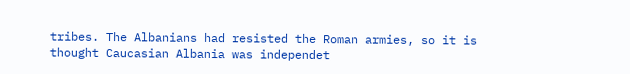tribes. The Albanians had resisted the Roman armies, so it is thought Caucasian Albania was independet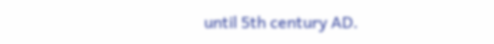until 5th century AD.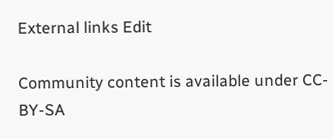External links Edit

Community content is available under CC-BY-SA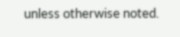unless otherwise noted.